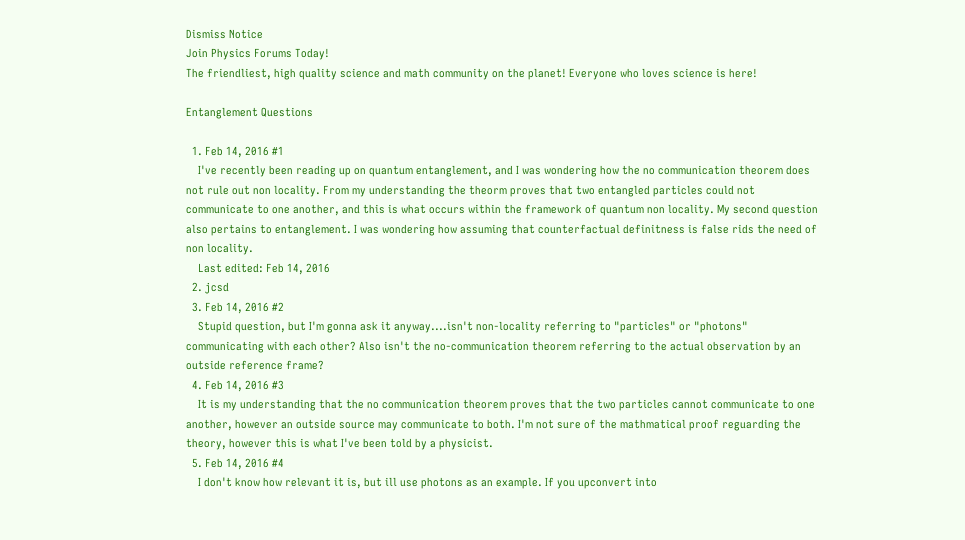Dismiss Notice
Join Physics Forums Today!
The friendliest, high quality science and math community on the planet! Everyone who loves science is here!

Entanglement Questions

  1. Feb 14, 2016 #1
    I've recently been reading up on quantum entanglement, and I was wondering how the no communication theorem does not rule out non locality. From my understanding the theorm proves that two entangled particles could not communicate to one another, and this is what occurs within the framework of quantum non locality. My second question also pertains to entanglement. I was wondering how assuming that counterfactual definitness is false rids the need of non locality.
    Last edited: Feb 14, 2016
  2. jcsd
  3. Feb 14, 2016 #2
    Stupid question, but I'm gonna ask it anyway....isn't non-locality referring to "particles" or "photons" communicating with each other? Also isn't the no-communication theorem referring to the actual observation by an outside reference frame?
  4. Feb 14, 2016 #3
    It is my understanding that the no communication theorem proves that the two particles cannot communicate to one another, however an outside source may communicate to both. I'm not sure of the mathmatical proof reguarding the theory, however this is what I've been told by a physicist.
  5. Feb 14, 2016 #4
    I don't know how relevant it is, but ill use photons as an example. If you upconvert into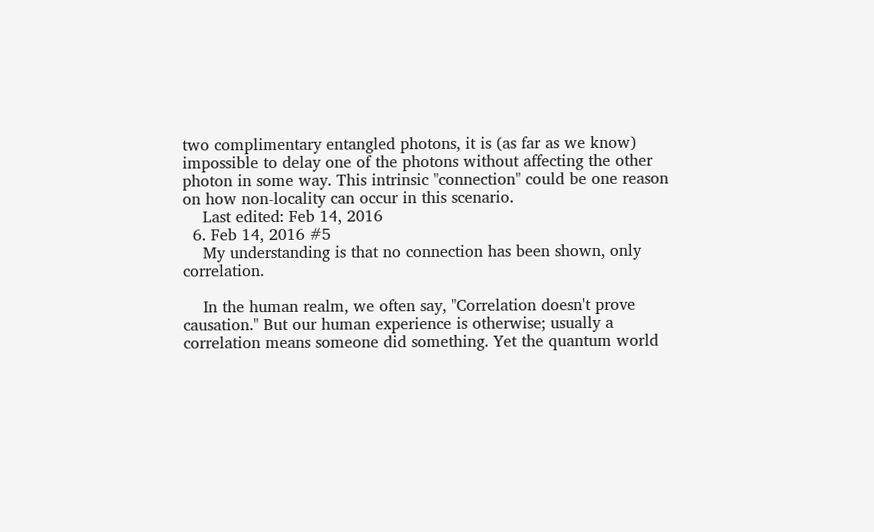two complimentary entangled photons, it is (as far as we know) impossible to delay one of the photons without affecting the other photon in some way. This intrinsic "connection" could be one reason on how non-locality can occur in this scenario.
    Last edited: Feb 14, 2016
  6. Feb 14, 2016 #5
    My understanding is that no connection has been shown, only correlation.

    In the human realm, we often say, "Correlation doesn't prove causation." But our human experience is otherwise; usually a correlation means someone did something. Yet the quantum world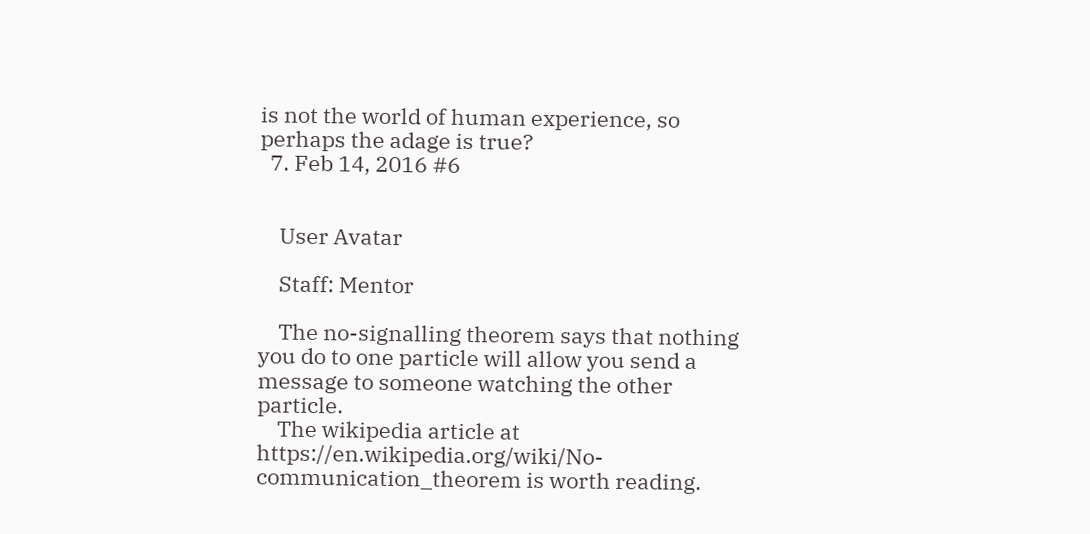is not the world of human experience, so perhaps the adage is true?
  7. Feb 14, 2016 #6


    User Avatar

    Staff: Mentor

    The no-signalling theorem says that nothing you do to one particle will allow you send a message to someone watching the other particle.
    The wikipedia article at https://en.wikipedia.org/wiki/No-communication_theorem is worth reading.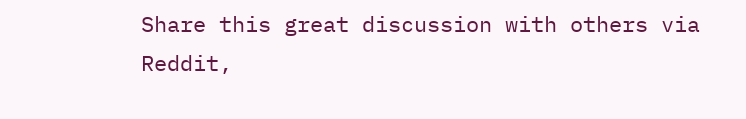Share this great discussion with others via Reddit,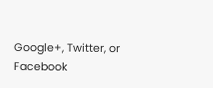Google+, Twitter, or Facebook